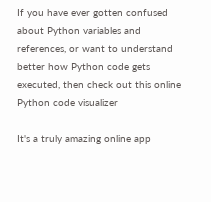If you have ever gotten confused about Python variables and references, or want to understand better how Python code gets executed, then check out this online Python code visualizer

It's a truly amazing online app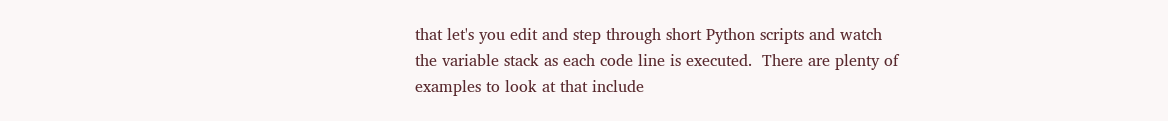that let's you edit and step through short Python scripts and watch the variable stack as each code line is executed.  There are plenty of examples to look at that include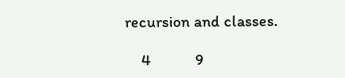recursion and classes.

    4           9